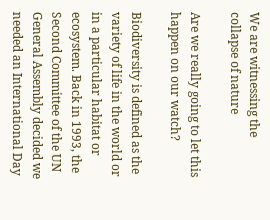We are witnessing the collapse of nature

Are we really going to let this happen on our watch?

Biodiversity is defined as the variety of life in the world or in a particular habitat or ecosystem. Back in 1993, the Second Committee of the UN General Assembly decided we needed an International Day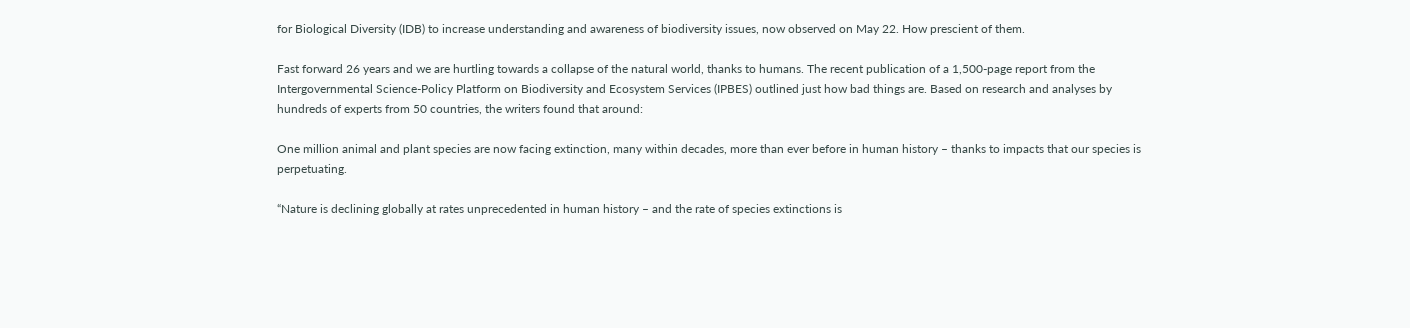for Biological Diversity (IDB) to increase understanding and awareness of biodiversity issues, now observed on May 22. How prescient of them.

Fast forward 26 years and we are hurtling towards a collapse of the natural world, thanks to humans. The recent publication of a 1,500-page report from the Intergovernmental Science-Policy Platform on Biodiversity and Ecosystem Services (IPBES) outlined just how bad things are. Based on research and analyses by hundreds of experts from 50 countries, the writers found that around:

One million animal and plant species are now facing extinction, many within decades, more than ever before in human history – thanks to impacts that our species is perpetuating.

“Nature is declining globally at rates unprecedented in human history – and the rate of species extinctions is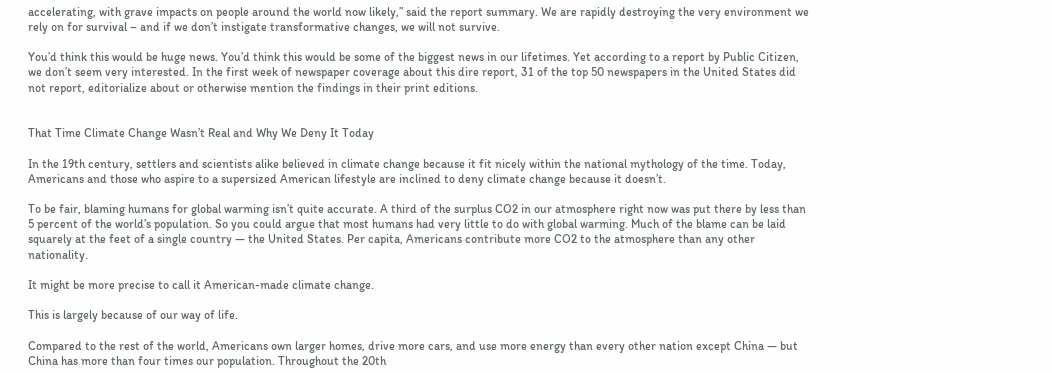accelerating, with grave impacts on people around the world now likely,” said the report summary. We are rapidly destroying the very environment we rely on for survival – and if we don’t instigate transformative changes, we will not survive.

You’d think this would be huge news. You’d think this would be some of the biggest news in our lifetimes. Yet according to a report by Public Citizen, we don’t seem very interested. In the first week of newspaper coverage about this dire report, 31 of the top 50 newspapers in the United States did not report, editorialize about or otherwise mention the findings in their print editions.


That Time Climate Change Wasn’t Real and Why We Deny It Today

In the 19th century, settlers and scientists alike believed in climate change because it fit nicely within the national mythology of the time. Today, Americans and those who aspire to a supersized American lifestyle are inclined to deny climate change because it doesn’t.

To be fair, blaming humans for global warming isn’t quite accurate. A third of the surplus CO2 in our atmosphere right now was put there by less than 5 percent of the world’s population. So you could argue that most humans had very little to do with global warming. Much of the blame can be laid squarely at the feet of a single country — the United States. Per capita, Americans contribute more CO2 to the atmosphere than any other nationality.

It might be more precise to call it American-made climate change.

This is largely because of our way of life.

Compared to the rest of the world, Americans own larger homes, drive more cars, and use more energy than every other nation except China — but China has more than four times our population. Throughout the 20th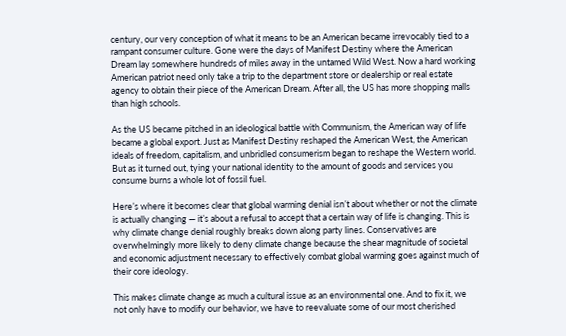century, our very conception of what it means to be an American became irrevocably tied to a rampant consumer culture. Gone were the days of Manifest Destiny where the American Dream lay somewhere hundreds of miles away in the untamed Wild West. Now a hard working American patriot need only take a trip to the department store or dealership or real estate agency to obtain their piece of the American Dream. After all, the US has more shopping malls than high schools.

As the US became pitched in an ideological battle with Communism, the American way of life became a global export. Just as Manifest Destiny reshaped the American West, the American ideals of freedom, capitalism, and unbridled consumerism began to reshape the Western world. But as it turned out, tying your national identity to the amount of goods and services you consume burns a whole lot of fossil fuel.

Here’s where it becomes clear that global warming denial isn’t about whether or not the climate is actually changing — it’s about a refusal to accept that a certain way of life is changing. This is why climate change denial roughly breaks down along party lines. Conservatives are overwhelmingly more likely to deny climate change because the shear magnitude of societal and economic adjustment necessary to effectively combat global warming goes against much of their core ideology.

This makes climate change as much a cultural issue as an environmental one. And to fix it, we not only have to modify our behavior, we have to reevaluate some of our most cherished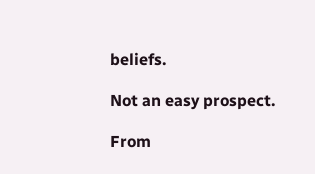beliefs.

Not an easy prospect.

From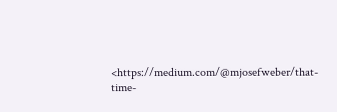<https://medium.com/@mjosefweber/that-time-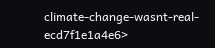climate-change-wasnt-real-ecd7f1e1a4e6>